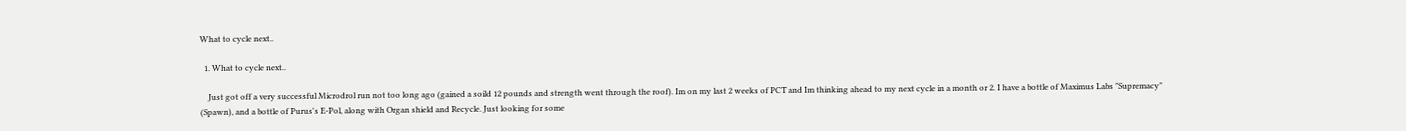What to cycle next..

  1. What to cycle next..

    Just got off a very successful Microdrol run not too long ago (gained a soild 12 pounds and strength went through the roof). Im on my last 2 weeks of PCT and Im thinking ahead to my next cycle in a month or 2. I have a bottle of Maximus Labs "Supremacy" (Spawn), and a bottle of Purus's E-Pol, along with Organ shield and Recycle. Just looking for some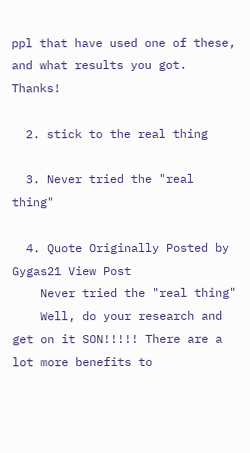ppl that have used one of these, and what results you got. Thanks!

  2. stick to the real thing

  3. Never tried the "real thing"

  4. Quote Originally Posted by Gygas21 View Post
    Never tried the "real thing"
    Well, do your research and get on it SON!!!!! There are a lot more benefits to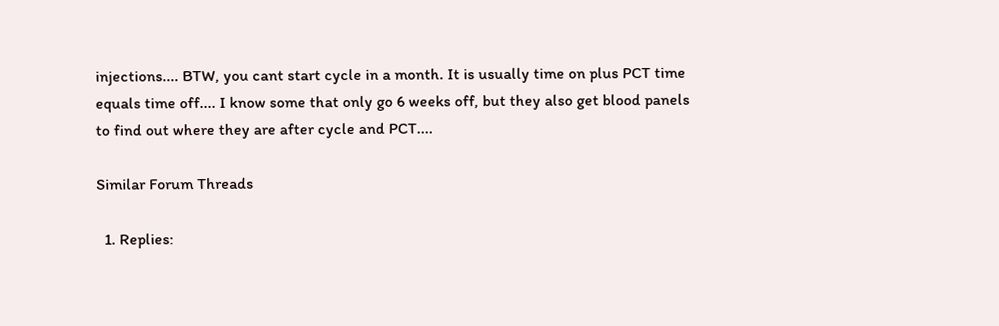injections.... BTW, you cant start cycle in a month. It is usually time on plus PCT time equals time off.... I know some that only go 6 weeks off, but they also get blood panels to find out where they are after cycle and PCT....

Similar Forum Threads

  1. Replies: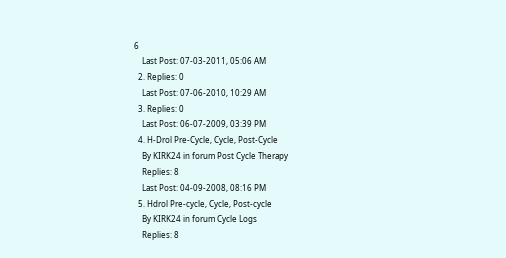6
    Last Post: 07-03-2011, 05:06 AM
  2. Replies: 0
    Last Post: 07-06-2010, 10:29 AM
  3. Replies: 0
    Last Post: 06-07-2009, 03:39 PM
  4. H-Drol Pre-Cycle, Cycle, Post-Cycle
    By KIRK24 in forum Post Cycle Therapy
    Replies: 8
    Last Post: 04-09-2008, 08:16 PM
  5. Hdrol Pre-cycle, Cycle, Post-cycle
    By KIRK24 in forum Cycle Logs
    Replies: 8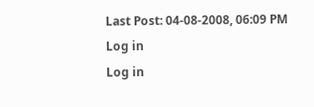Last Post: 04-08-2008, 06:09 PM
Log in
Log in